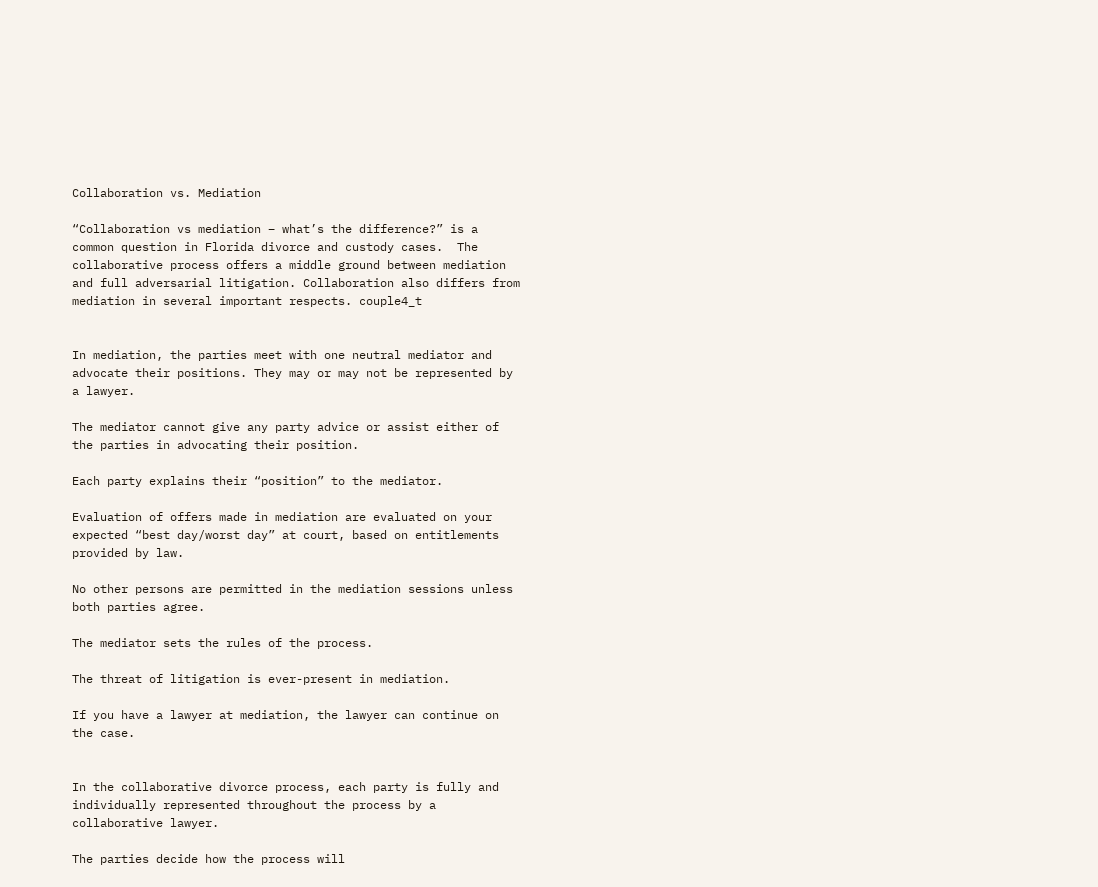Collaboration vs. Mediation

“Collaboration vs mediation – what’s the difference?” is a common question in Florida divorce and custody cases.  The collaborative process offers a middle ground between mediation and full adversarial litigation. Collaboration also differs from mediation in several important respects. couple4_t


In mediation, the parties meet with one neutral mediator and advocate their positions. They may or may not be represented by a lawyer.

The mediator cannot give any party advice or assist either of the parties in advocating their position.

Each party explains their “position” to the mediator.

Evaluation of offers made in mediation are evaluated on your expected “best day/worst day” at court, based on entitlements provided by law.

No other persons are permitted in the mediation sessions unless both parties agree.

The mediator sets the rules of the process.

The threat of litigation is ever-present in mediation.

If you have a lawyer at mediation, the lawyer can continue on the case.


In the collaborative divorce process, each party is fully and individually represented throughout the process by a collaborative lawyer.

The parties decide how the process will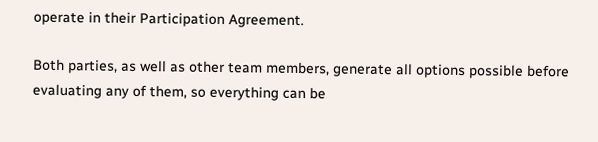operate in their Participation Agreement.

Both parties, as well as other team members, generate all options possible before evaluating any of them, so everything can be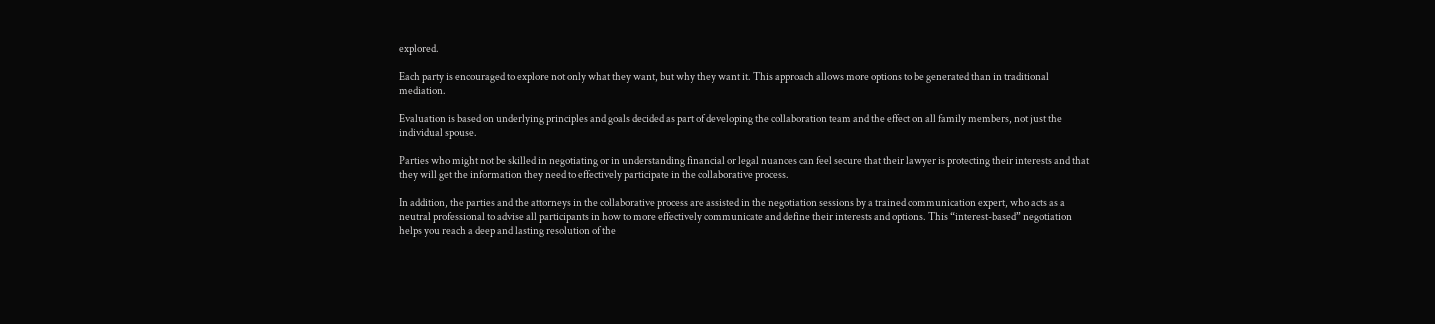explored.

Each party is encouraged to explore not only what they want, but why they want it. This approach allows more options to be generated than in traditional mediation.

Evaluation is based on underlying principles and goals decided as part of developing the collaboration team and the effect on all family members, not just the individual spouse.

Parties who might not be skilled in negotiating or in understanding financial or legal nuances can feel secure that their lawyer is protecting their interests and that they will get the information they need to effectively participate in the collaborative process.

In addition, the parties and the attorneys in the collaborative process are assisted in the negotiation sessions by a trained communication expert, who acts as a neutral professional to advise all participants in how to more effectively communicate and define their interests and options. This “interest-based” negotiation helps you reach a deep and lasting resolution of the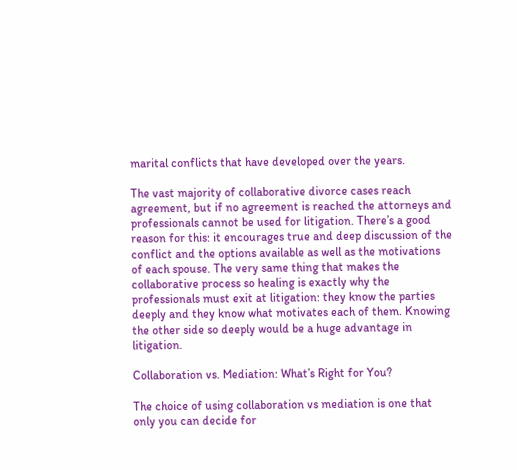marital conflicts that have developed over the years.

The vast majority of collaborative divorce cases reach agreement, but if no agreement is reached the attorneys and professionals cannot be used for litigation. There’s a good reason for this: it encourages true and deep discussion of the conflict and the options available as well as the motivations of each spouse. The very same thing that makes the collaborative process so healing is exactly why the professionals must exit at litigation: they know the parties deeply and they know what motivates each of them. Knowing the other side so deeply would be a huge advantage in litigation.

Collaboration vs. Mediation: What’s Right for You?

The choice of using collaboration vs mediation is one that only you can decide for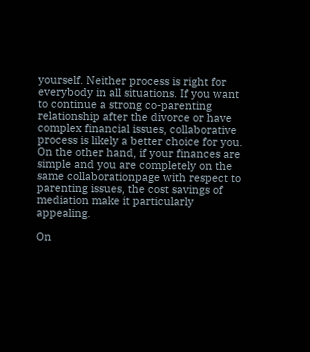yourself. Neither process is right for everybody in all situations. If you want to continue a strong co-parenting relationship after the divorce or have complex financial issues, collaborative process is likely a better choice for you. On the other hand, if your finances are simple and you are completely on the same collaborationpage with respect to parenting issues, the cost savings of mediation make it particularly appealing.

On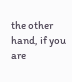the other hand, if you are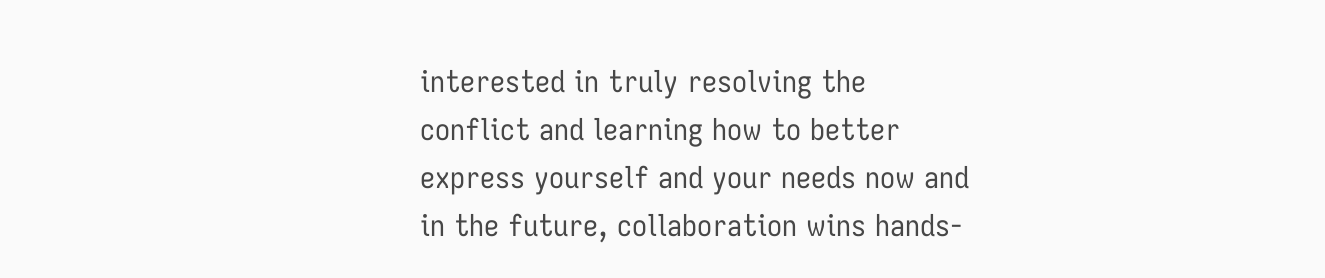interested in truly resolving the conflict and learning how to better express yourself and your needs now and in the future, collaboration wins hands-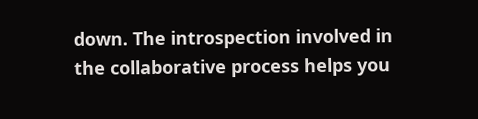down. The introspection involved in the collaborative process helps you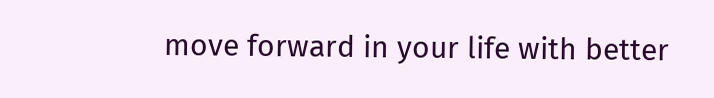move forward in your life with better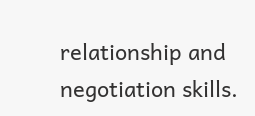relationship and negotiation skills.